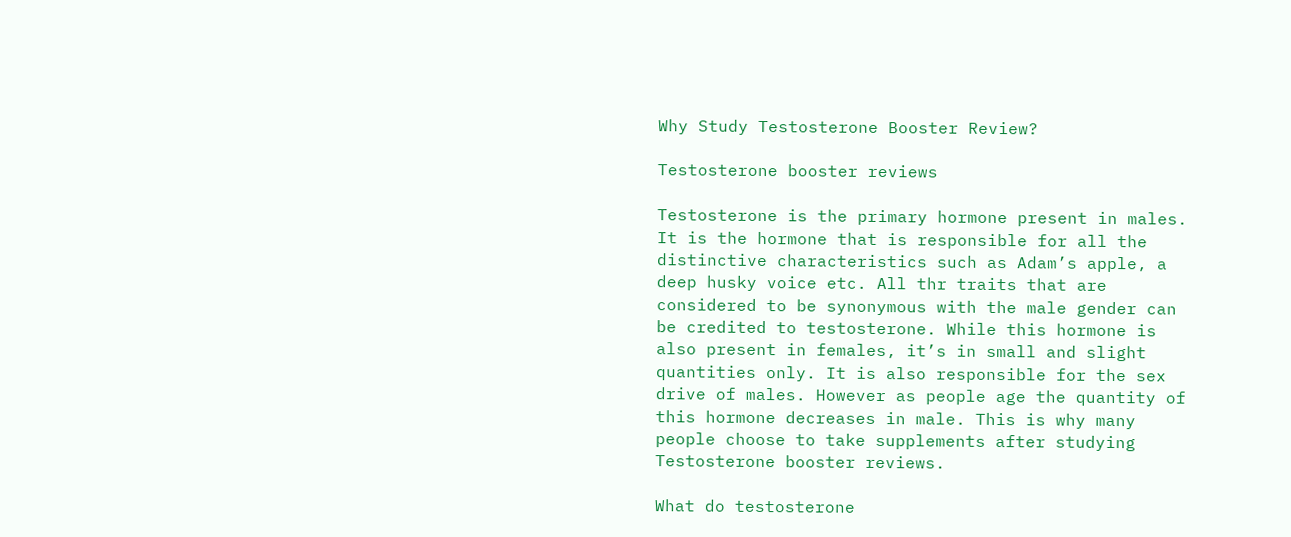Why Study Testosterone Booster Review?

Testosterone booster reviews

Testosterone is the primary hormone present in males. It is the hormone that is responsible for all the distinctive characteristics such as Adam’s apple, a deep husky voice etc. All thr traits that are considered to be synonymous with the male gender can be credited to testosterone. While this hormone is also present in females, it’s in small and slight quantities only. It is also responsible for the sex drive of males. However as people age the quantity of this hormone decreases in male. This is why many people choose to take supplements after studying Testosterone booster reviews.

What do testosterone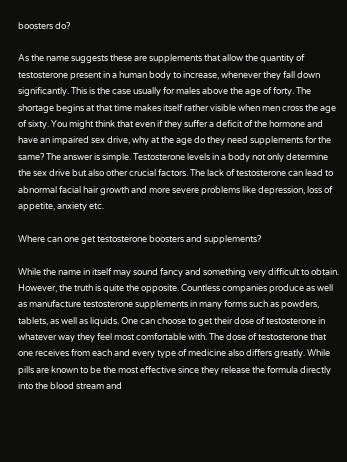boosters do?

As the name suggests these are supplements that allow the quantity of testosterone present in a human body to increase, whenever they fall down significantly. This is the case usually for males above the age of forty. The shortage begins at that time makes itself rather visible when men cross the age of sixty. You might think that even if they suffer a deficit of the hormone and have an impaired sex drive, why at the age do they need supplements for the same? The answer is simple. Testosterone levels in a body not only determine the sex drive but also other crucial factors. The lack of testosterone can lead to abnormal facial hair growth and more severe problems like depression, loss of appetite, anxiety etc.

Where can one get testosterone boosters and supplements?

While the name in itself may sound fancy and something very difficult to obtain. However, the truth is quite the opposite. Countless companies produce as well as manufacture testosterone supplements in many forms such as powders, tablets, as well as liquids. One can choose to get their dose of testosterone in whatever way they feel most comfortable with. The dose of testosterone that one receives from each and every type of medicine also differs greatly. While pills are known to be the most effective since they release the formula directly into the blood stream and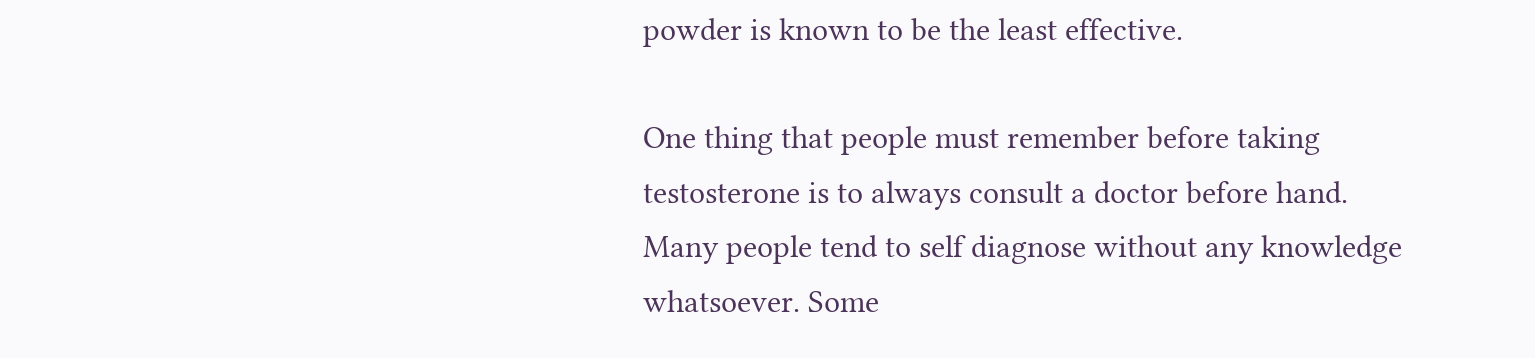powder is known to be the least effective.

One thing that people must remember before taking testosterone is to always consult a doctor before hand. Many people tend to self diagnose without any knowledge whatsoever. Some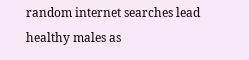random internet searches lead healthy males as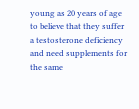young as 20 years of age to believe that they suffer a testosterone deficiency and need supplements for the same